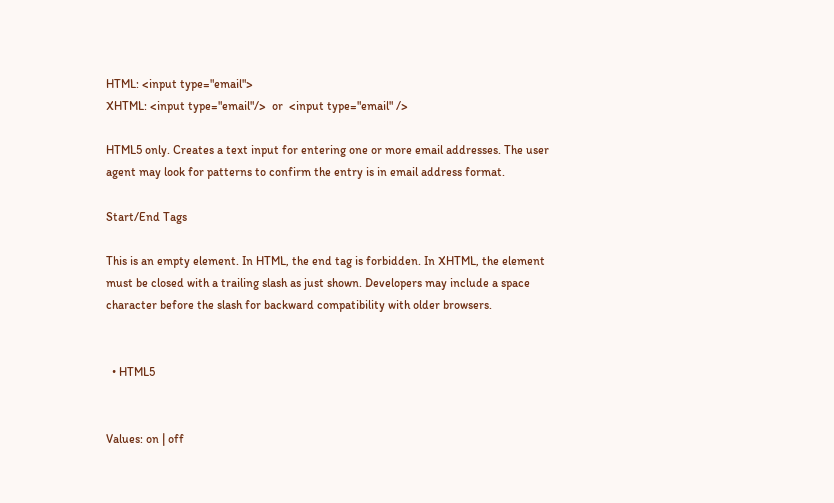HTML: <input type="email">
XHTML: <input type="email"/>  or  <input type="email" />

HTML5 only. Creates a text input for entering one or more email addresses. The user agent may look for patterns to confirm the entry is in email address format.

Start/End Tags

This is an empty element. In HTML, the end tag is forbidden. In XHTML, the element must be closed with a trailing slash as just shown. Developers may include a space character before the slash for backward compatibility with older browsers.


  • HTML5


Values: on | off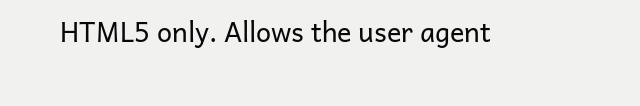HTML5 only. Allows the user agent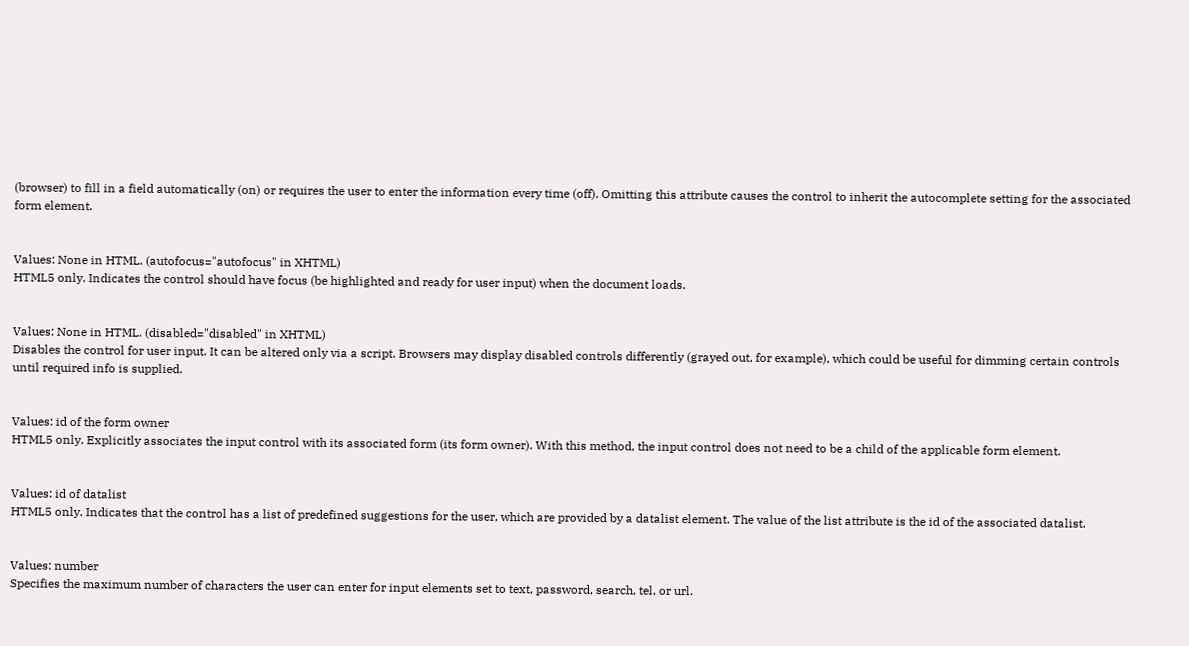(browser) to fill in a field automatically (on) or requires the user to enter the information every time (off). Omitting this attribute causes the control to inherit the autocomplete setting for the associated form element.


Values: None in HTML. (autofocus="autofocus" in XHTML)
HTML5 only. Indicates the control should have focus (be highlighted and ready for user input) when the document loads.


Values: None in HTML. (disabled="disabled" in XHTML)
Disables the control for user input. It can be altered only via a script. Browsers may display disabled controls differently (grayed out, for example), which could be useful for dimming certain controls until required info is supplied.


Values: id of the form owner
HTML5 only. Explicitly associates the input control with its associated form (its form owner). With this method, the input control does not need to be a child of the applicable form element.


Values: id of datalist
HTML5 only. Indicates that the control has a list of predefined suggestions for the user, which are provided by a datalist element. The value of the list attribute is the id of the associated datalist.


Values: number
Specifies the maximum number of characters the user can enter for input elements set to text, password, search, tel, or url.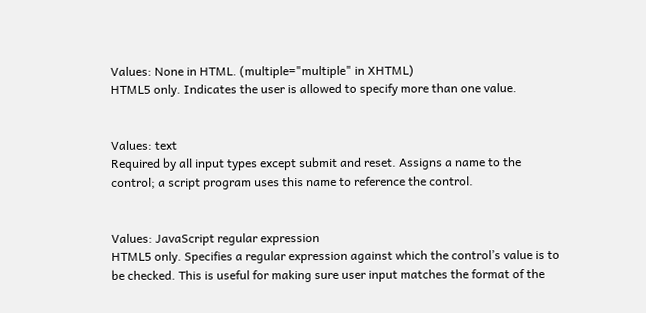Values: None in HTML. (multiple="multiple" in XHTML)
HTML5 only. Indicates the user is allowed to specify more than one value.


Values: text
Required by all input types except submit and reset. Assigns a name to the control; a script program uses this name to reference the control.


Values: JavaScript regular expression
HTML5 only. Specifies a regular expression against which the control’s value is to be checked. This is useful for making sure user input matches the format of the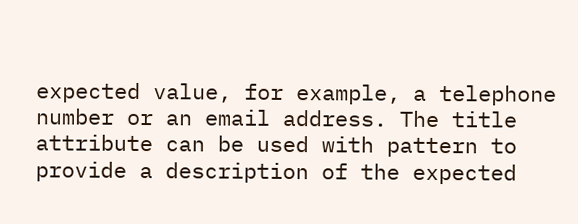expected value, for example, a telephone number or an email address. The title attribute can be used with pattern to provide a description of the expected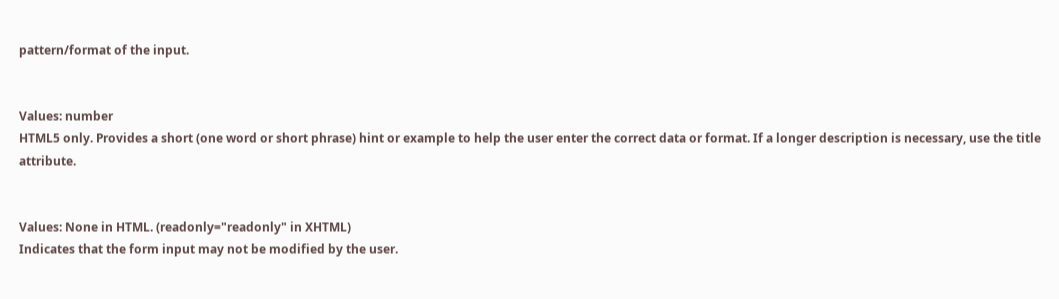pattern/format of the input.


Values: number
HTML5 only. Provides a short (one word or short phrase) hint or example to help the user enter the correct data or format. If a longer description is necessary, use the title attribute.


Values: None in HTML. (readonly="readonly" in XHTML)
Indicates that the form input may not be modified by the user.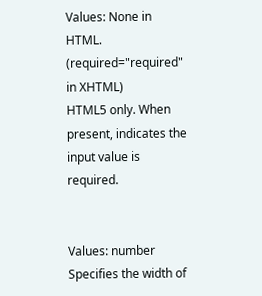Values: None in HTML. (required="required" in XHTML)
HTML5 only. When present, indicates the input value is required.


Values: number
Specifies the width of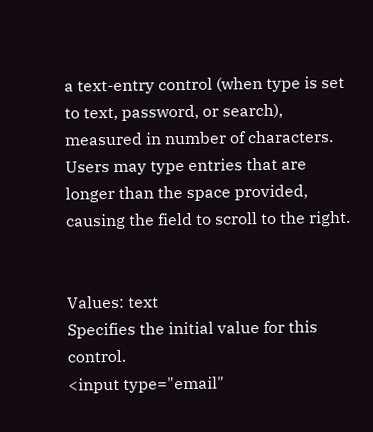a text-entry control (when type is set to text, password, or search), measured in number of characters. Users may type entries that are longer than the space provided, causing the field to scroll to the right.


Values: text
Specifies the initial value for this control.
<input type="email"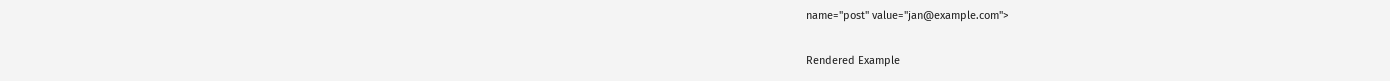name="post" value="jan@example.com">

Rendered Example